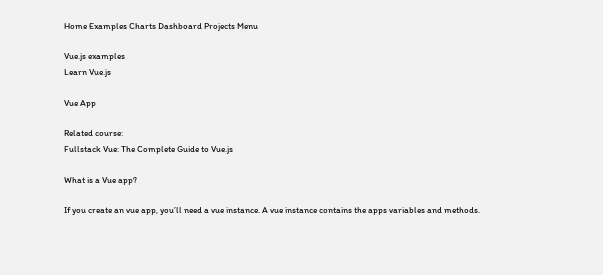Home Examples Charts Dashboard Projects Menu

Vue.js examples
Learn Vue.js

Vue App

Related course:
Fullstack Vue: The Complete Guide to Vue.js

What is a Vue app?

If you create an vue app, you’ll need a vue instance. A vue instance contains the apps variables and methods.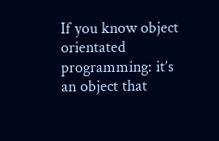If you know object orientated programming: it’s an object that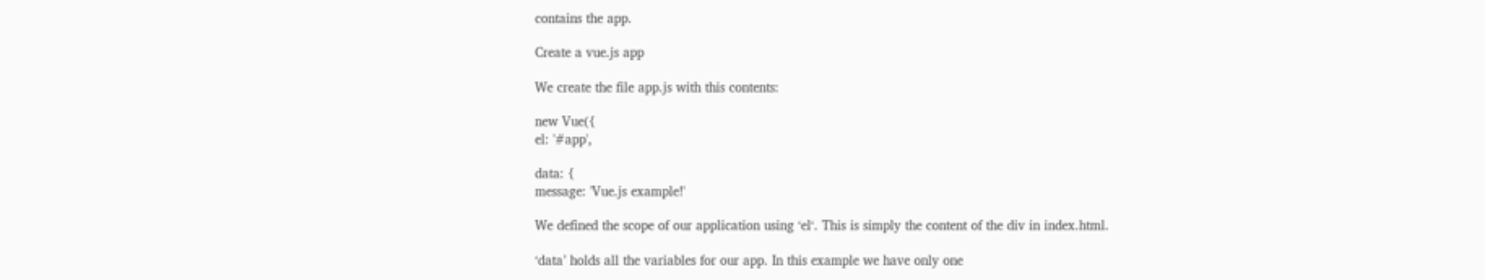contains the app.

Create a vue.js app

We create the file app.js with this contents:

new Vue({
el: '#app',

data: {
message: 'Vue.js example!'

We defined the scope of our application using ‘el‘. This is simply the content of the div in index.html.

‘data’ holds all the variables for our app. In this example we have only one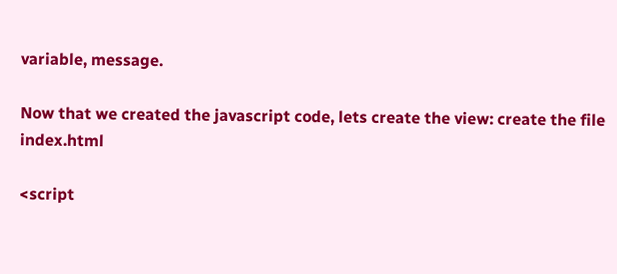variable, message.

Now that we created the javascript code, lets create the view: create the file index.html

<script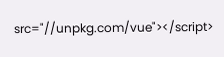src="//unpkg.com/vue"></script>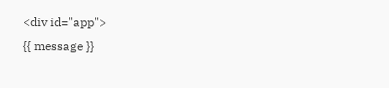<div id="app">
{{ message }}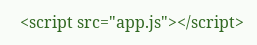<script src="app.js"></script>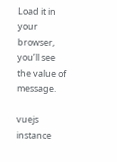Load it in your browser, you’ll see the value of message.

vuejs instance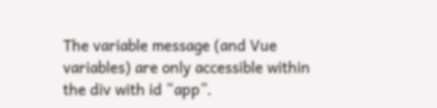The variable message (and Vue variables) are only accessible within the div with id “app”.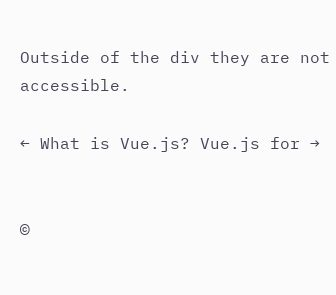Outside of the div they are not accessible.

← What is Vue.js? Vue.js for →


©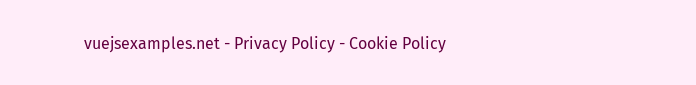vuejsexamples.net - Privacy Policy - Cookie Policy